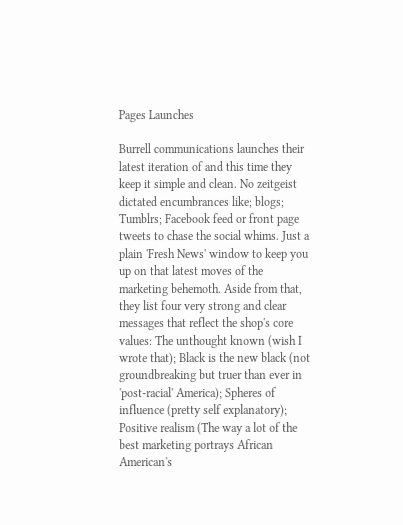Pages Launches

Burrell communications launches their latest iteration of and this time they keep it simple and clean. No zeitgeist dictated encumbrances like; blogs; Tumblrs; Facebook feed or front page tweets to chase the social whims. Just a plain 'Fresh News' window to keep you up on that latest moves of the marketing behemoth. Aside from that, they list four very strong and clear messages that reflect the shop's core values: The unthought known (wish I wrote that); Black is the new black (not groundbreaking but truer than ever in 'post-racial' America); Spheres of influence (pretty self explanatory); Positive realism (The way a lot of the best marketing portrays African American's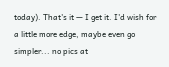today). That's it — I get it. I'd wish for a little more edge, maybe even go simpler... no pics at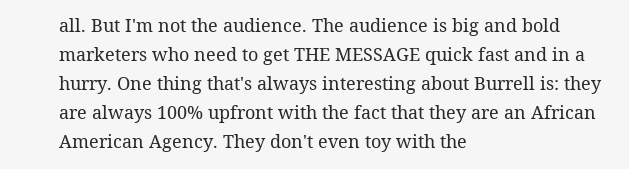all. But I'm not the audience. The audience is big and bold marketers who need to get THE MESSAGE quick fast and in a hurry. One thing that's always interesting about Burrell is: they are always 100% upfront with the fact that they are an African American Agency. They don't even toy with the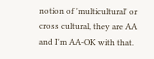notion of 'multicultural' or cross cultural, they are AA and I'm AA-OK with that.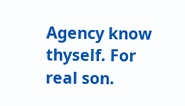Agency know thyself. For real son.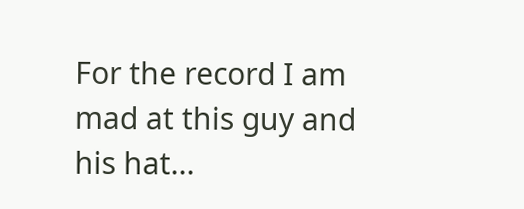For the record I am mad at this guy and his hat...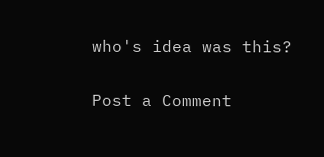who's idea was this?

Post a Comment